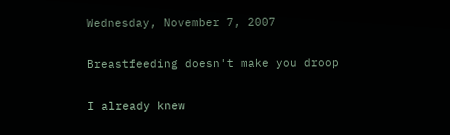Wednesday, November 7, 2007

Breastfeeding doesn't make you droop

I already knew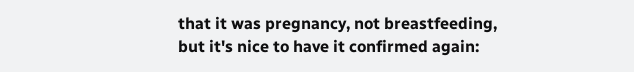that it was pregnancy, not breastfeeding, but it's nice to have it confirmed again: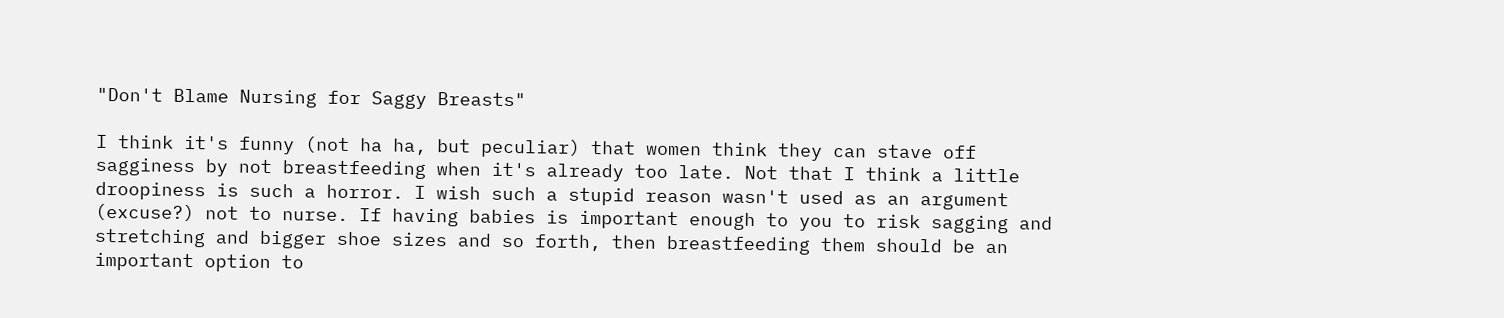"Don't Blame Nursing for Saggy Breasts"

I think it's funny (not ha ha, but peculiar) that women think they can stave off sagginess by not breastfeeding when it's already too late. Not that I think a little droopiness is such a horror. I wish such a stupid reason wasn't used as an argument (excuse?) not to nurse. If having babies is important enough to you to risk sagging and stretching and bigger shoe sizes and so forth, then breastfeeding them should be an important option to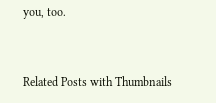you, too.


Related Posts with Thumbnails